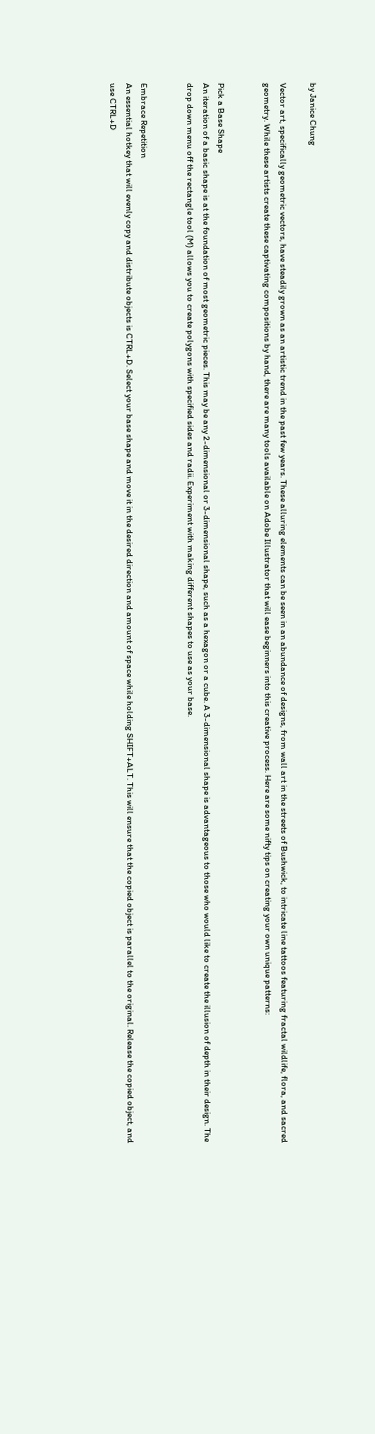by Janice Chung

Vector art, specifically geometric vectors, have steadily grown as an artistic trend in the past few years. These alluring elements can be seen in an abundance of designs, from wall art in the streets of Bushwick, to intricate line tattoos featuring fractal wildlife, flora, and sacred geometry. While these artists create these captivating compositions by hand, there are many tools available on Adobe Illustrator that will ease beginners into this creative process. Here are some nifty tips on creating your own unique patterns:


Pick a Base Shape
An iteration of a basic shape is at the foundation of most geometric pieces. This may be any 2-dimensional or 3-dimensional shape, such as a hexagon or a cube. A 3-dimensional shape is advantageous to those who would like to create the illusion of depth in their design. The drop down menu off the rectangle tool (M) allows you to create polygons with specified sides and radii. Experiment with making different shapes to use as your base.


Embrace Repetition
An essential hotkey that will evenly copy and distribute objects is CTRL+D. Select your base shape and move it in the desired direction and amount of space while holding SHIFT+ALT. This will ensure that the copied object is parallel to the original. Release the copied object, and use CTRL+D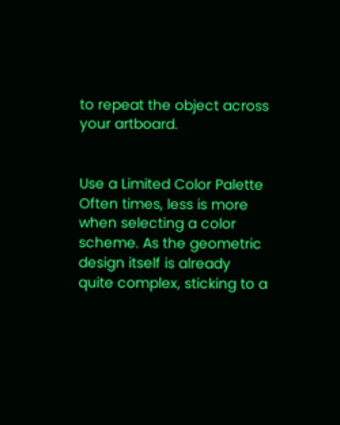to repeat the object across your artboard.


Use a Limited Color Palette
Often times, less is more when selecting a color scheme. As the geometric design itself is already quite complex, sticking to a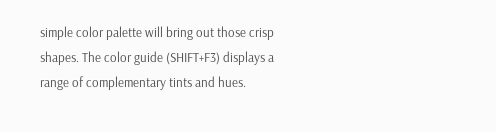simple color palette will bring out those crisp shapes. The color guide (SHIFT+F3) displays a range of complementary tints and hues.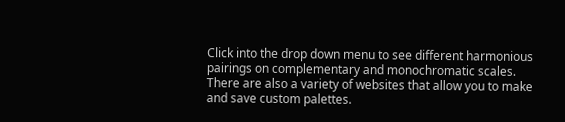Click into the drop down menu to see different harmonious pairings on complementary and monochromatic scales. There are also a variety of websites that allow you to make and save custom palettes.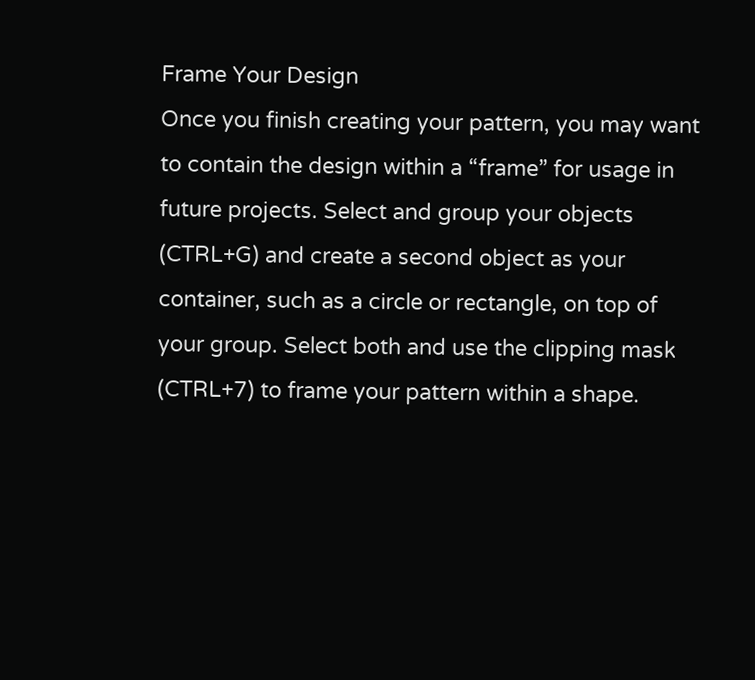Frame Your Design
Once you finish creating your pattern, you may want to contain the design within a “frame” for usage in future projects. Select and group your objects (CTRL+G) and create a second object as your container, such as a circle or rectangle, on top of your group. Select both and use the clipping mask (CTRL+7) to frame your pattern within a shape.